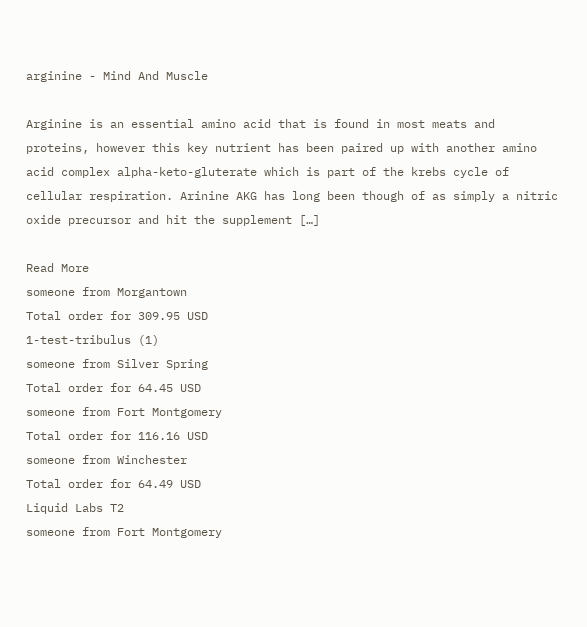arginine - Mind And Muscle

Arginine is an essential amino acid that is found in most meats and proteins, however this key nutrient has been paired up with another amino acid complex alpha-keto-gluterate which is part of the krebs cycle of cellular respiration. Arinine AKG has long been though of as simply a nitric oxide precursor and hit the supplement […]

Read More
someone from Morgantown
Total order for 309.95 USD
1-test-tribulus (1)
someone from Silver Spring
Total order for 64.45 USD
someone from Fort Montgomery
Total order for 116.16 USD
someone from Winchester
Total order for 64.49 USD
Liquid Labs T2
someone from Fort Montgomery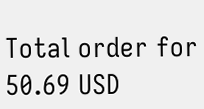Total order for 50.69 USD